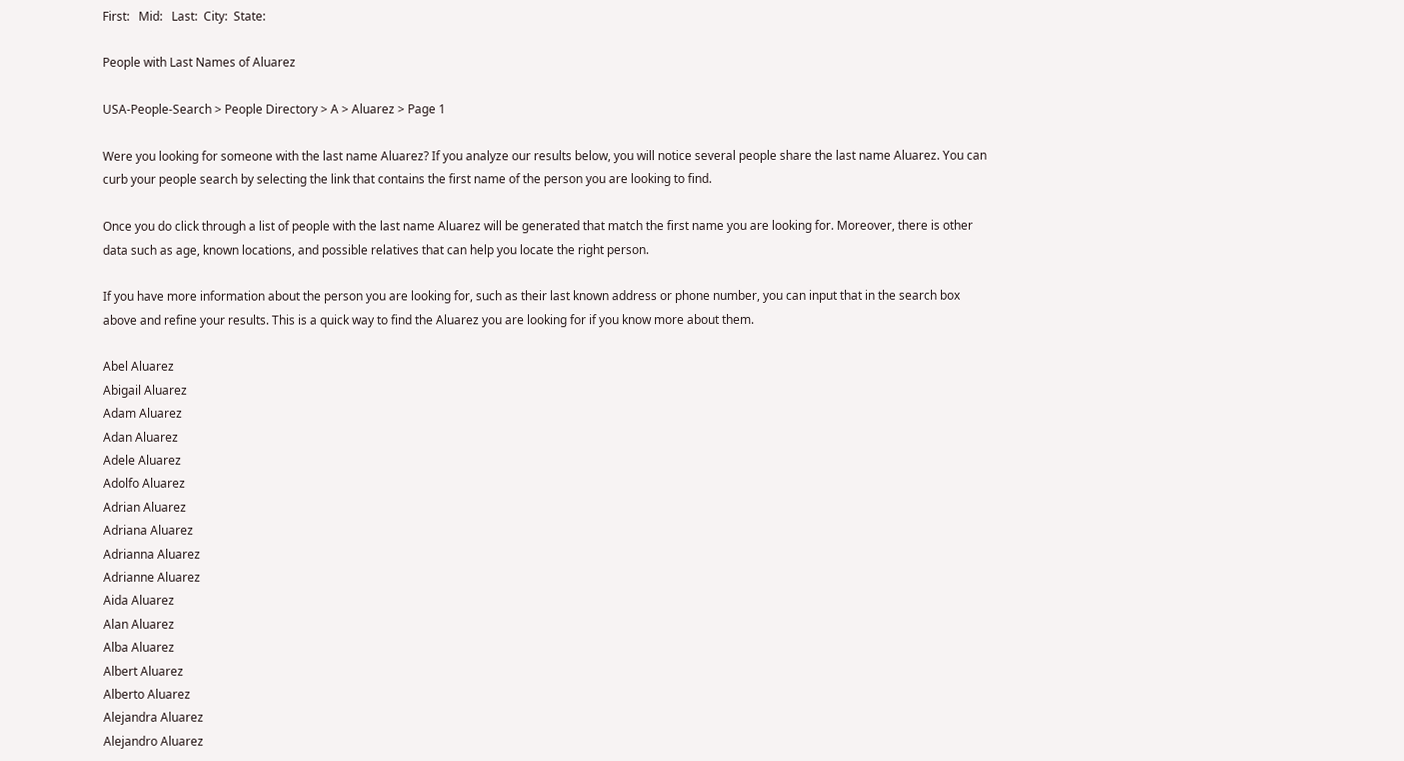First:   Mid:   Last:  City:  State:

People with Last Names of Aluarez

USA-People-Search > People Directory > A > Aluarez > Page 1

Were you looking for someone with the last name Aluarez? If you analyze our results below, you will notice several people share the last name Aluarez. You can curb your people search by selecting the link that contains the first name of the person you are looking to find.

Once you do click through a list of people with the last name Aluarez will be generated that match the first name you are looking for. Moreover, there is other data such as age, known locations, and possible relatives that can help you locate the right person.

If you have more information about the person you are looking for, such as their last known address or phone number, you can input that in the search box above and refine your results. This is a quick way to find the Aluarez you are looking for if you know more about them.

Abel Aluarez
Abigail Aluarez
Adam Aluarez
Adan Aluarez
Adele Aluarez
Adolfo Aluarez
Adrian Aluarez
Adriana Aluarez
Adrianna Aluarez
Adrianne Aluarez
Aida Aluarez
Alan Aluarez
Alba Aluarez
Albert Aluarez
Alberto Aluarez
Alejandra Aluarez
Alejandro Aluarez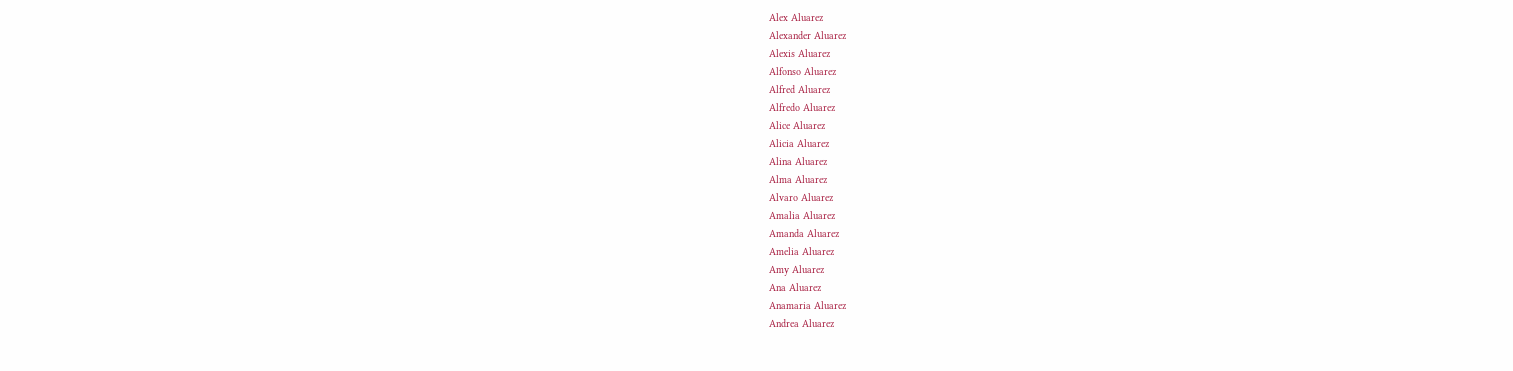Alex Aluarez
Alexander Aluarez
Alexis Aluarez
Alfonso Aluarez
Alfred Aluarez
Alfredo Aluarez
Alice Aluarez
Alicia Aluarez
Alina Aluarez
Alma Aluarez
Alvaro Aluarez
Amalia Aluarez
Amanda Aluarez
Amelia Aluarez
Amy Aluarez
Ana Aluarez
Anamaria Aluarez
Andrea Aluarez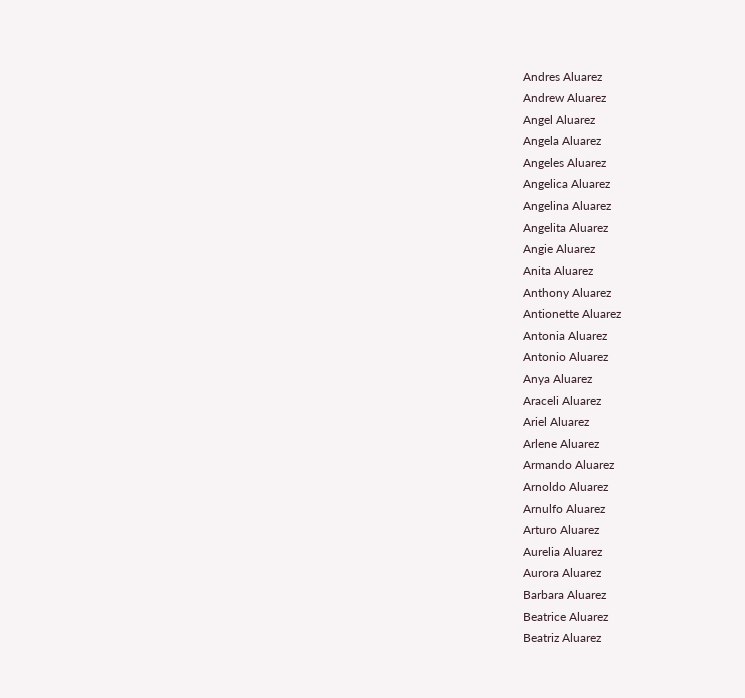Andres Aluarez
Andrew Aluarez
Angel Aluarez
Angela Aluarez
Angeles Aluarez
Angelica Aluarez
Angelina Aluarez
Angelita Aluarez
Angie Aluarez
Anita Aluarez
Anthony Aluarez
Antionette Aluarez
Antonia Aluarez
Antonio Aluarez
Anya Aluarez
Araceli Aluarez
Ariel Aluarez
Arlene Aluarez
Armando Aluarez
Arnoldo Aluarez
Arnulfo Aluarez
Arturo Aluarez
Aurelia Aluarez
Aurora Aluarez
Barbara Aluarez
Beatrice Aluarez
Beatriz Aluarez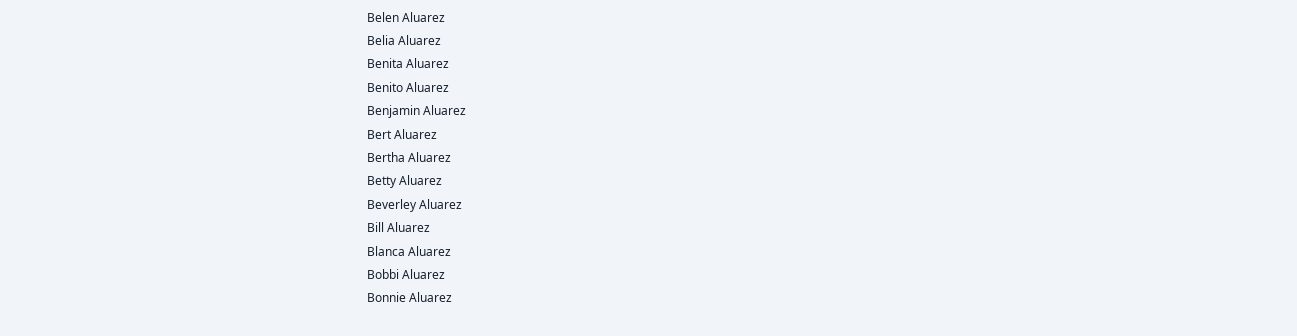Belen Aluarez
Belia Aluarez
Benita Aluarez
Benito Aluarez
Benjamin Aluarez
Bert Aluarez
Bertha Aluarez
Betty Aluarez
Beverley Aluarez
Bill Aluarez
Blanca Aluarez
Bobbi Aluarez
Bonnie Aluarez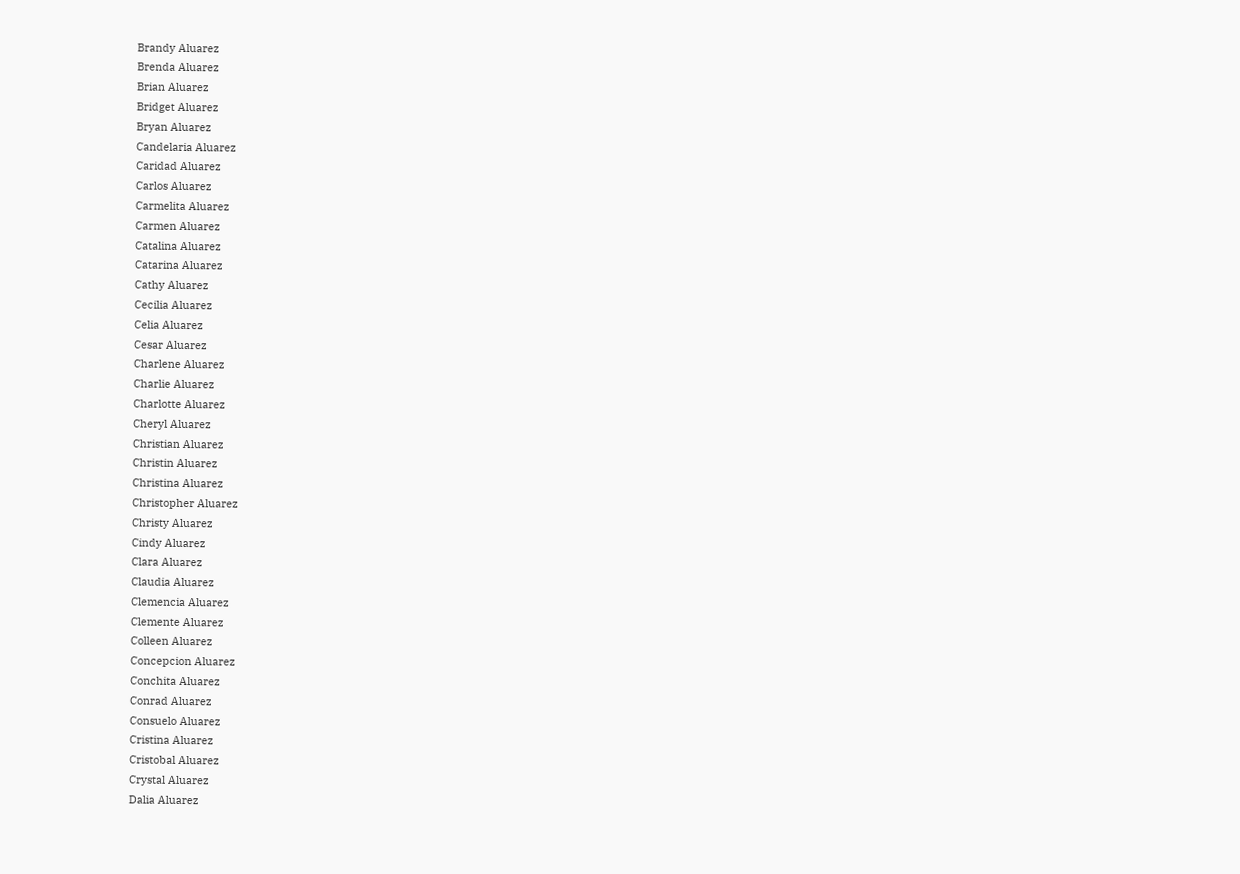Brandy Aluarez
Brenda Aluarez
Brian Aluarez
Bridget Aluarez
Bryan Aluarez
Candelaria Aluarez
Caridad Aluarez
Carlos Aluarez
Carmelita Aluarez
Carmen Aluarez
Catalina Aluarez
Catarina Aluarez
Cathy Aluarez
Cecilia Aluarez
Celia Aluarez
Cesar Aluarez
Charlene Aluarez
Charlie Aluarez
Charlotte Aluarez
Cheryl Aluarez
Christian Aluarez
Christin Aluarez
Christina Aluarez
Christopher Aluarez
Christy Aluarez
Cindy Aluarez
Clara Aluarez
Claudia Aluarez
Clemencia Aluarez
Clemente Aluarez
Colleen Aluarez
Concepcion Aluarez
Conchita Aluarez
Conrad Aluarez
Consuelo Aluarez
Cristina Aluarez
Cristobal Aluarez
Crystal Aluarez
Dalia Aluarez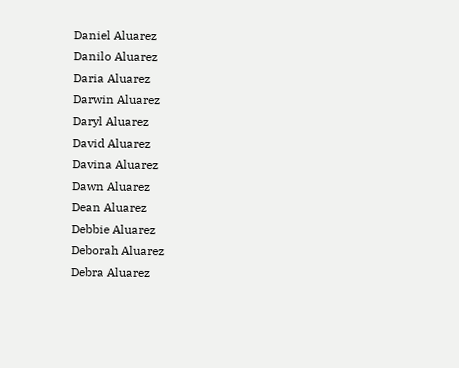Daniel Aluarez
Danilo Aluarez
Daria Aluarez
Darwin Aluarez
Daryl Aluarez
David Aluarez
Davina Aluarez
Dawn Aluarez
Dean Aluarez
Debbie Aluarez
Deborah Aluarez
Debra Aluarez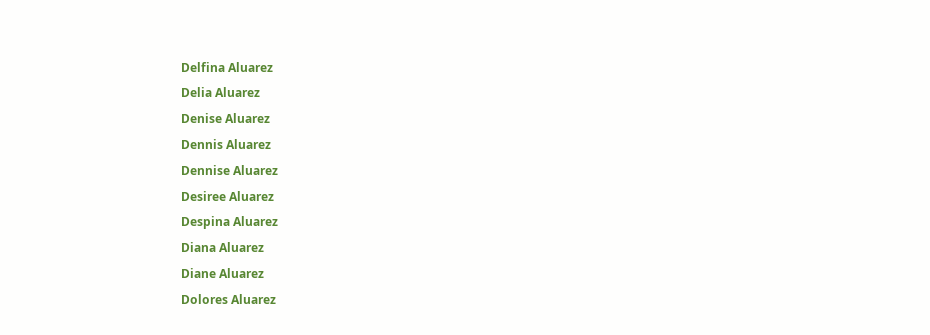Delfina Aluarez
Delia Aluarez
Denise Aluarez
Dennis Aluarez
Dennise Aluarez
Desiree Aluarez
Despina Aluarez
Diana Aluarez
Diane Aluarez
Dolores Aluarez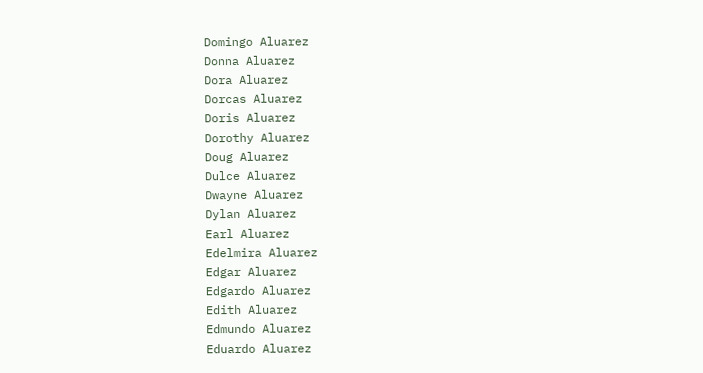Domingo Aluarez
Donna Aluarez
Dora Aluarez
Dorcas Aluarez
Doris Aluarez
Dorothy Aluarez
Doug Aluarez
Dulce Aluarez
Dwayne Aluarez
Dylan Aluarez
Earl Aluarez
Edelmira Aluarez
Edgar Aluarez
Edgardo Aluarez
Edith Aluarez
Edmundo Aluarez
Eduardo Aluarez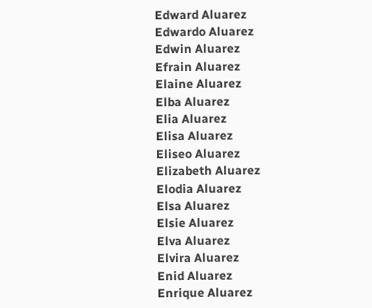Edward Aluarez
Edwardo Aluarez
Edwin Aluarez
Efrain Aluarez
Elaine Aluarez
Elba Aluarez
Elia Aluarez
Elisa Aluarez
Eliseo Aluarez
Elizabeth Aluarez
Elodia Aluarez
Elsa Aluarez
Elsie Aluarez
Elva Aluarez
Elvira Aluarez
Enid Aluarez
Enrique Aluarez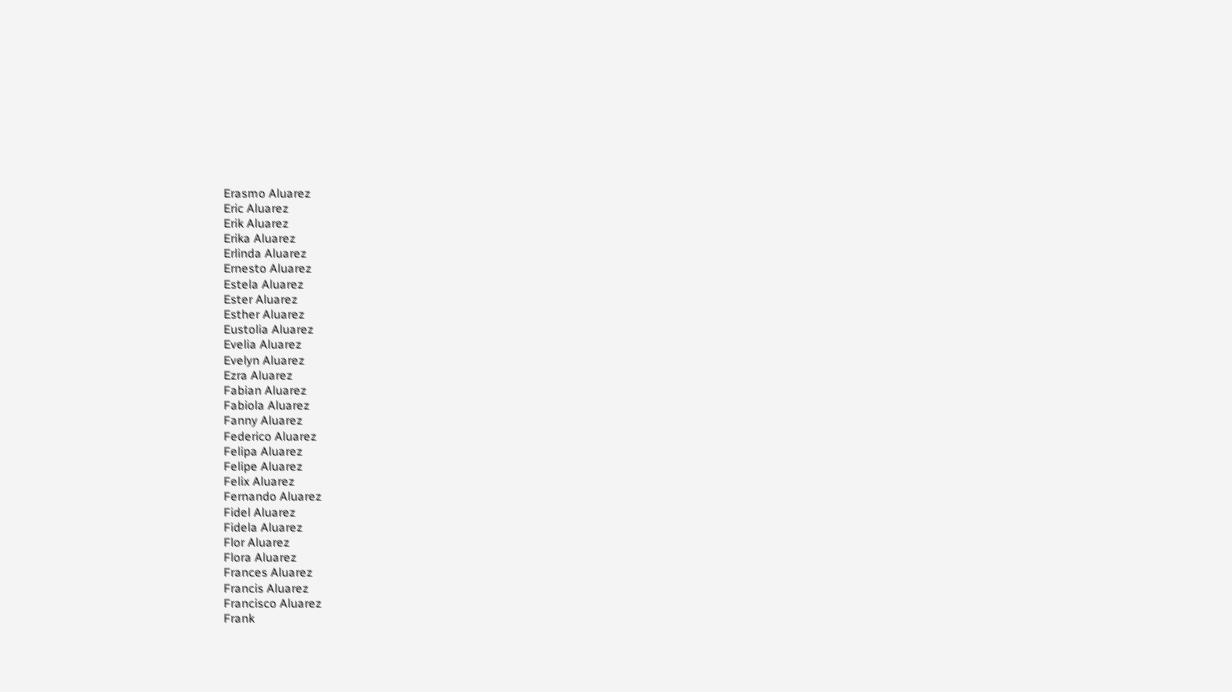Erasmo Aluarez
Eric Aluarez
Erik Aluarez
Erika Aluarez
Erlinda Aluarez
Ernesto Aluarez
Estela Aluarez
Ester Aluarez
Esther Aluarez
Eustolia Aluarez
Evelia Aluarez
Evelyn Aluarez
Ezra Aluarez
Fabian Aluarez
Fabiola Aluarez
Fanny Aluarez
Federico Aluarez
Felipa Aluarez
Felipe Aluarez
Felix Aluarez
Fernando Aluarez
Fidel Aluarez
Fidela Aluarez
Flor Aluarez
Flora Aluarez
Frances Aluarez
Francis Aluarez
Francisco Aluarez
Frank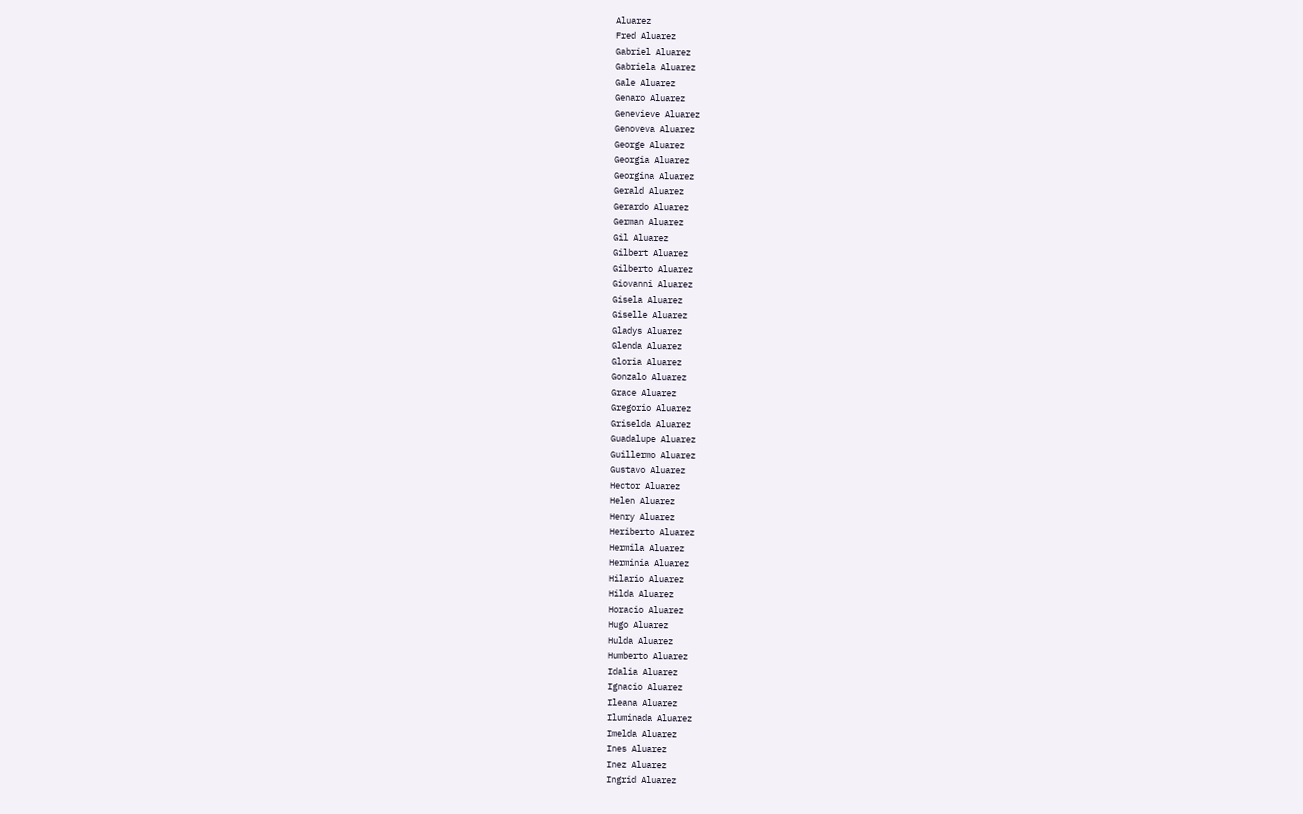Aluarez
Fred Aluarez
Gabriel Aluarez
Gabriela Aluarez
Gale Aluarez
Genaro Aluarez
Genevieve Aluarez
Genoveva Aluarez
George Aluarez
Georgia Aluarez
Georgina Aluarez
Gerald Aluarez
Gerardo Aluarez
German Aluarez
Gil Aluarez
Gilbert Aluarez
Gilberto Aluarez
Giovanni Aluarez
Gisela Aluarez
Giselle Aluarez
Gladys Aluarez
Glenda Aluarez
Gloria Aluarez
Gonzalo Aluarez
Grace Aluarez
Gregorio Aluarez
Griselda Aluarez
Guadalupe Aluarez
Guillermo Aluarez
Gustavo Aluarez
Hector Aluarez
Helen Aluarez
Henry Aluarez
Heriberto Aluarez
Hermila Aluarez
Herminia Aluarez
Hilario Aluarez
Hilda Aluarez
Horacio Aluarez
Hugo Aluarez
Hulda Aluarez
Humberto Aluarez
Idalia Aluarez
Ignacio Aluarez
Ileana Aluarez
Iluminada Aluarez
Imelda Aluarez
Ines Aluarez
Inez Aluarez
Ingrid Aluarez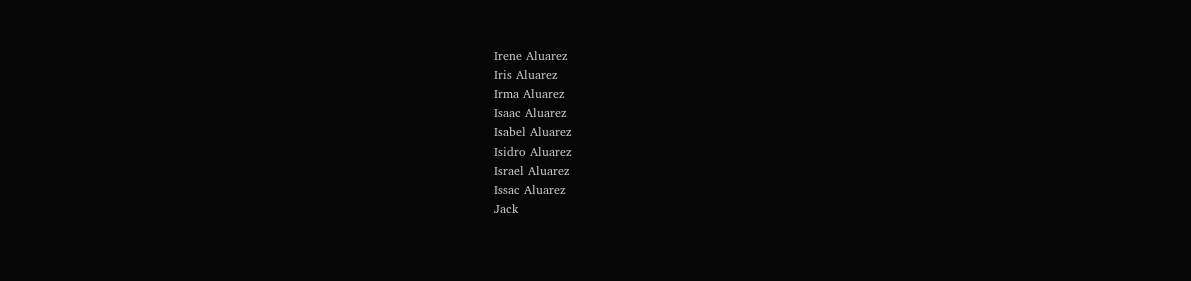Irene Aluarez
Iris Aluarez
Irma Aluarez
Isaac Aluarez
Isabel Aluarez
Isidro Aluarez
Israel Aluarez
Issac Aluarez
Jack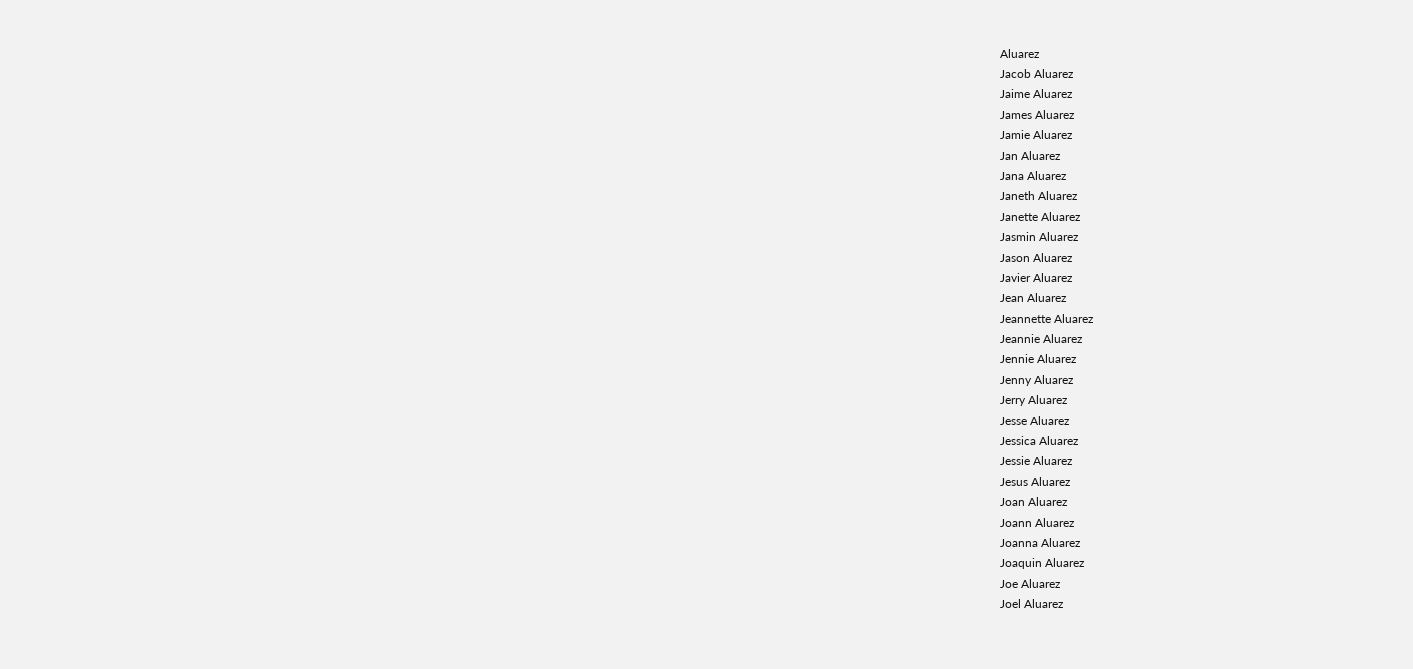Aluarez
Jacob Aluarez
Jaime Aluarez
James Aluarez
Jamie Aluarez
Jan Aluarez
Jana Aluarez
Janeth Aluarez
Janette Aluarez
Jasmin Aluarez
Jason Aluarez
Javier Aluarez
Jean Aluarez
Jeannette Aluarez
Jeannie Aluarez
Jennie Aluarez
Jenny Aluarez
Jerry Aluarez
Jesse Aluarez
Jessica Aluarez
Jessie Aluarez
Jesus Aluarez
Joan Aluarez
Joann Aluarez
Joanna Aluarez
Joaquin Aluarez
Joe Aluarez
Joel Aluarez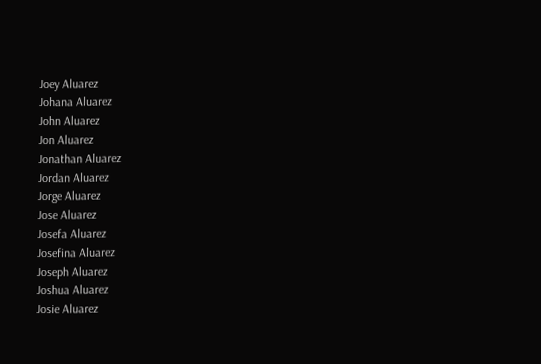Joey Aluarez
Johana Aluarez
John Aluarez
Jon Aluarez
Jonathan Aluarez
Jordan Aluarez
Jorge Aluarez
Jose Aluarez
Josefa Aluarez
Josefina Aluarez
Joseph Aluarez
Joshua Aluarez
Josie Aluarez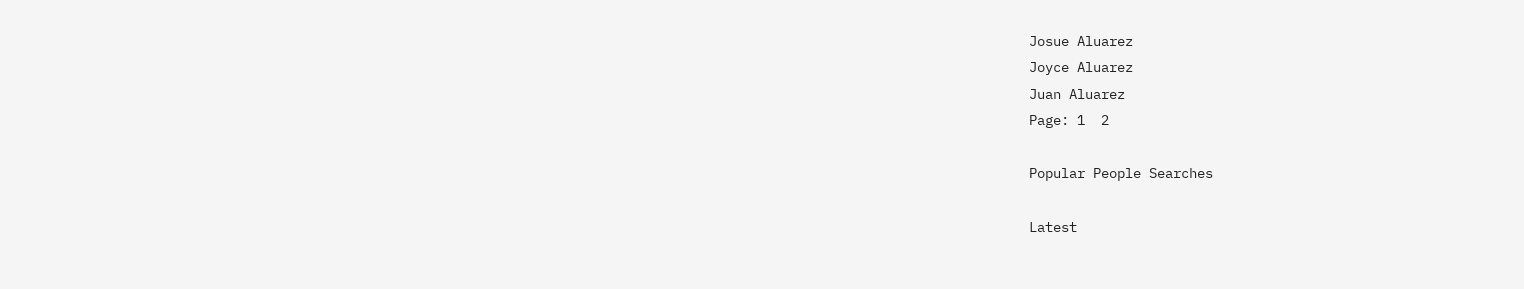Josue Aluarez
Joyce Aluarez
Juan Aluarez
Page: 1  2

Popular People Searches

Latest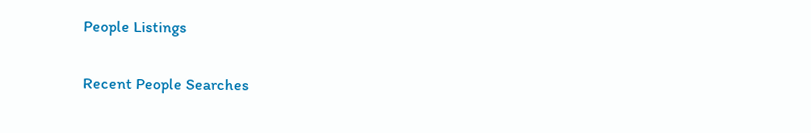People Listings

Recent People Searches